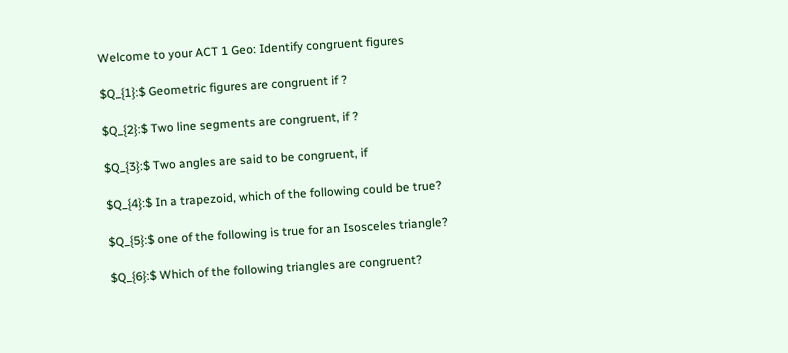Welcome to your ACT 1 Geo: Identify congruent figures

$Q_{1}:$ Geometric figures are congruent if ?

$Q_{2}:$ Two line segments are congruent, if ?

$Q_{3}:$ Two angles are said to be congruent, if

$Q_{4}:$ In a trapezoid, which of the following could be true?

$Q_{5}:$ one of the following is true for an Isosceles triangle?

$Q_{6}:$ Which of the following triangles are congruent?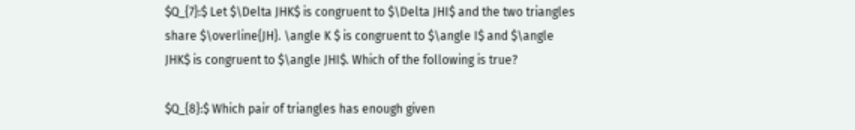$Q_{7}:$ Let $\Delta JHK$ is congruent to $\Delta JHI$ and the two triangles share $\overline{JH}. \angle K $ is congruent to $\angle I$ and $\angle JHK$ is congruent to $\angle JHI$. Which of the following is true?

$Q_{8}:$ Which pair of triangles has enough given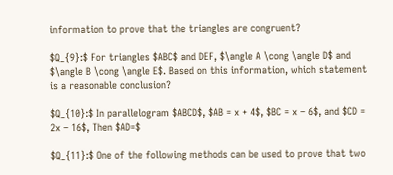information to prove that the triangles are congruent?

$Q_{9}:$ For triangles $ABC$ and DEF, $\angle A \cong \angle D$ and $\angle B \cong \angle E$. Based on this information, which statement is a reasonable conclusion?

$Q_{10}:$ In parallelogram $ABCD$, $AB = x + 4$, $BC = x – 6$, and $CD = 2x – 16$, Then $AD=$

$Q_{11}:$ One of the following methods can be used to prove that two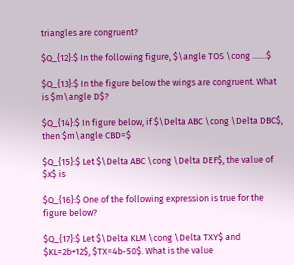triangles are congruent?

$Q_{12}:$ In the following figure, $\angle TOS \cong .......$

$Q_{13}:$ In the figure below the wings are congruent. What is $m\angle D$?

$Q_{14}:$ In figure below, if $\Delta ABC \cong \Delta DBC$, then $m\angle CBD=$

$Q_{15}:$ Let $\Delta ABC \cong \Delta DEF$, the value of $x$ is

$Q_{16}:$ One of the following expression is true for the figure below?

$Q_{17}:$ Let $\Delta KLM \cong \Delta TXY$ and $KL=2b+12$, $TX=4b-50$. What is the value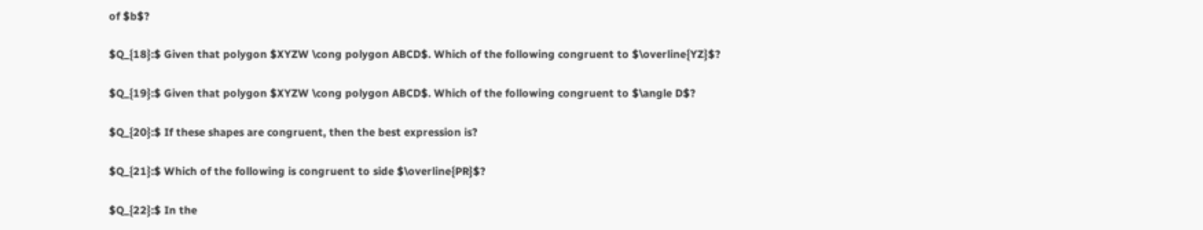of $b$?

$Q_{18}:$ Given that polygon $XYZW \cong polygon ABCD$. Which of the following congruent to $\overline{YZ}$?

$Q_{19}:$ Given that polygon $XYZW \cong polygon ABCD$. Which of the following congruent to $\angle D$?

$Q_{20}:$ If these shapes are congruent, then the best expression is?

$Q_{21}:$ Which of the following is congruent to side $\overline{PR}$?

$Q_{22}:$ In the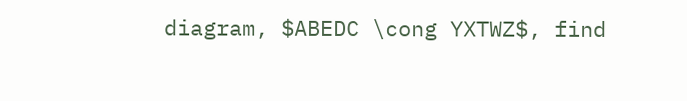diagram, $ABEDC \cong YXTWZ$, find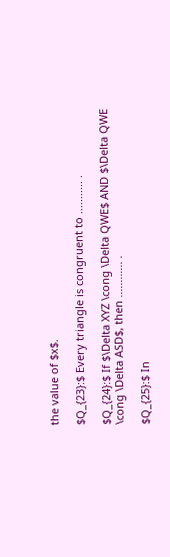the value of $x$.

$Q_{23}:$ Every triangle is congruent to ........... .

$Q_{24}:$ If $\Delta XYZ \cong \Delta QWE$ AND $\Delta QWE \cong \Delta ASD$, then ............ .

$Q_{25}:$ In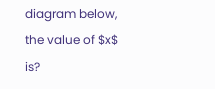diagram below, the value of $x$ is?